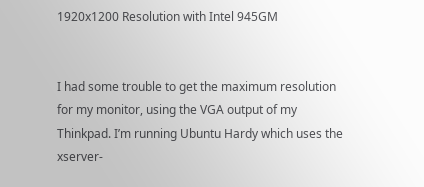1920x1200 Resolution with Intel 945GM


I had some trouble to get the maximum resolution for my monitor, using the VGA output of my Thinkpad. I’m running Ubuntu Hardy which uses the xserver-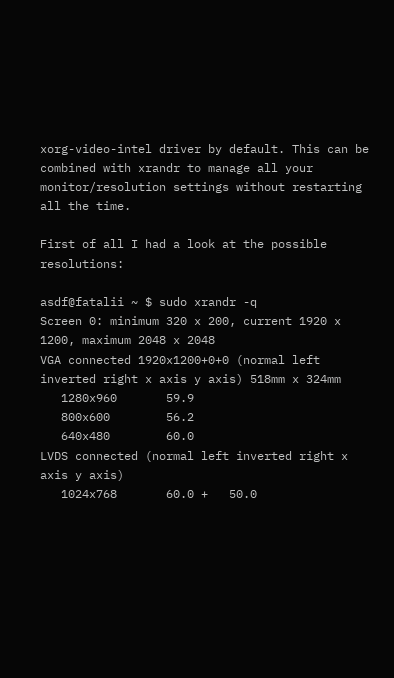xorg-video-intel driver by default. This can be combined with xrandr to manage all your monitor/resolution settings without restarting all the time.

First of all I had a look at the possible resolutions:

asdf@fatalii ~ $ sudo xrandr -q
Screen 0: minimum 320 x 200, current 1920 x 1200, maximum 2048 x 2048
VGA connected 1920x1200+0+0 (normal left inverted right x axis y axis) 518mm x 324mm
   1280x960       59.9
   800x600        56.2
   640x480        60.0
LVDS connected (normal left inverted right x axis y axis)
   1024x768       60.0 +   50.0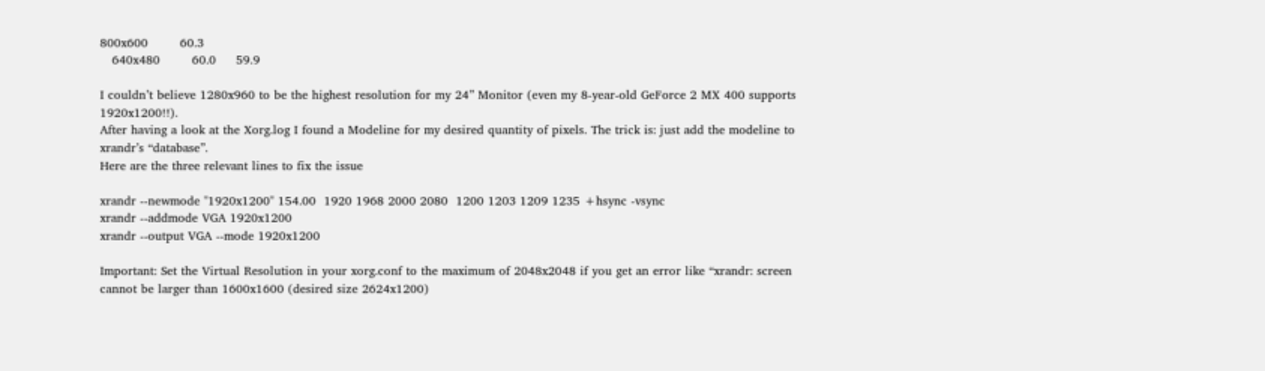800x600        60.3
   640x480        60.0     59.9

I couldn’t believe 1280x960 to be the highest resolution for my 24” Monitor (even my 8-year-old GeForce 2 MX 400 supports 1920x1200!!).
After having a look at the Xorg.log I found a Modeline for my desired quantity of pixels. The trick is: just add the modeline to xrandr’s “database”.
Here are the three relevant lines to fix the issue

xrandr --newmode "1920x1200" 154.00  1920 1968 2000 2080  1200 1203 1209 1235 +hsync -vsync
xrandr --addmode VGA 1920x1200
xrandr --output VGA --mode 1920x1200

Important: Set the Virtual Resolution in your xorg.conf to the maximum of 2048x2048 if you get an error like “xrandr: screen cannot be larger than 1600x1600 (desired size 2624x1200)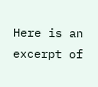Here is an excerpt of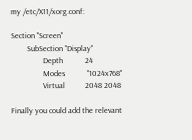my /etc/X11/xorg.conf:

Section "Screen"
        SubSection "Display"
                Depth           24
                Modes           "1024x768"
                Virtual          2048 2048

Finally you could add the relevant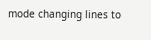mode changing lines to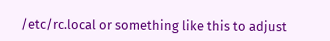/etc/rc.local or something like this to adjust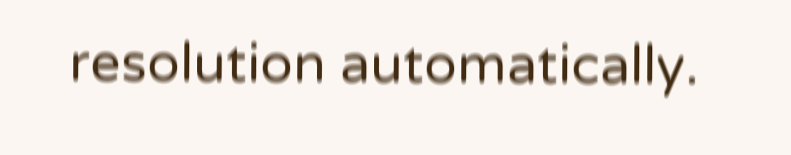resolution automatically.